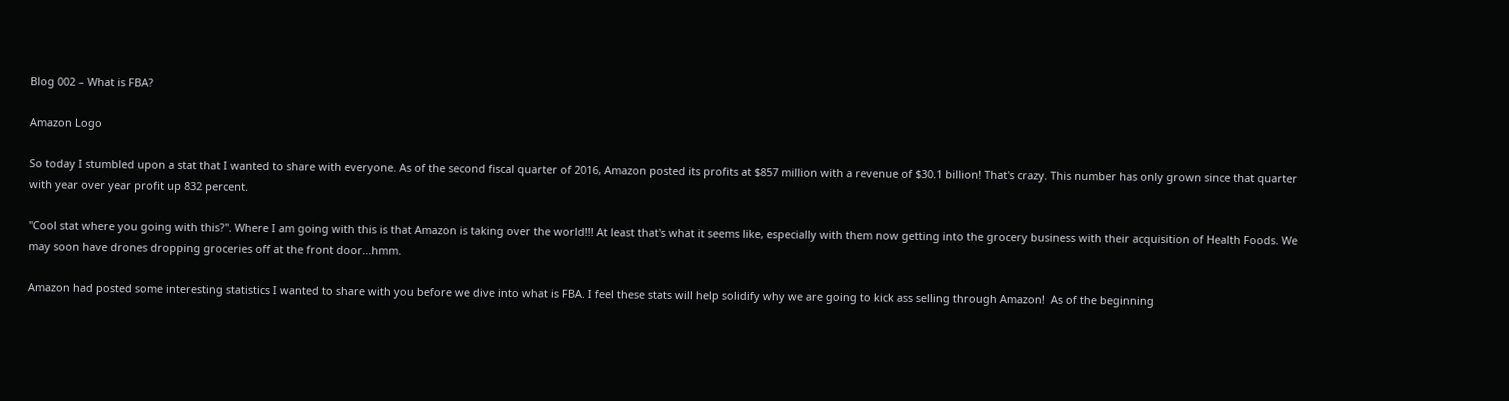Blog 002 – What is FBA?

Amazon Logo

So today I stumbled upon a stat that I wanted to share with everyone. As of the second fiscal quarter of 2016, Amazon posted its profits at $857 million with a revenue of $30.1 billion! That's crazy. This number has only grown since that quarter with year over year profit up 832 percent.

"Cool stat where you going with this?". Where I am going with this is that Amazon is taking over the world!!! At least that's what it seems like, especially with them now getting into the grocery business with their acquisition of Health Foods. We may soon have drones dropping groceries off at the front door...hmm.

Amazon had posted some interesting statistics I wanted to share with you before we dive into what is FBA. I feel these stats will help solidify why we are going to kick ass selling through Amazon!  As of the beginning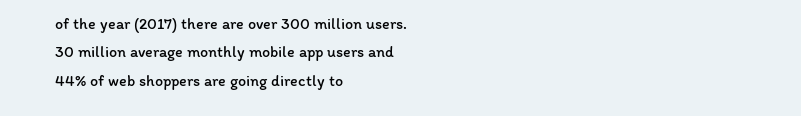of the year (2017) there are over 300 million users. 30 million average monthly mobile app users and 44% of web shoppers are going directly to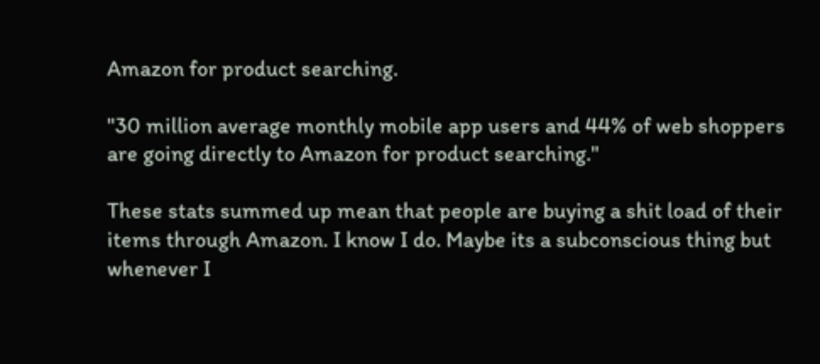Amazon for product searching.

"30 million average monthly mobile app users and 44% of web shoppers are going directly to Amazon for product searching."

These stats summed up mean that people are buying a shit load of their items through Amazon. I know I do. Maybe its a subconscious thing but whenever I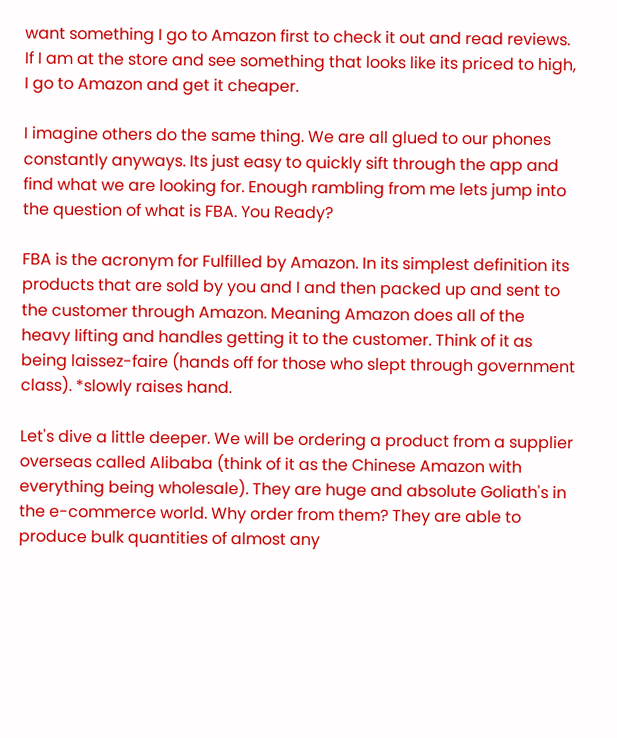want something I go to Amazon first to check it out and read reviews. If I am at the store and see something that looks like its priced to high, I go to Amazon and get it cheaper.

I imagine others do the same thing. We are all glued to our phones constantly anyways. Its just easy to quickly sift through the app and find what we are looking for. Enough rambling from me lets jump into the question of what is FBA. You Ready?

FBA is the acronym for Fulfilled by Amazon. In its simplest definition its products that are sold by you and I and then packed up and sent to the customer through Amazon. Meaning Amazon does all of the heavy lifting and handles getting it to the customer. Think of it as being laissez-faire (hands off for those who slept through government class). *slowly raises hand.

Let's dive a little deeper. We will be ordering a product from a supplier overseas called Alibaba (think of it as the Chinese Amazon with everything being wholesale). They are huge and absolute Goliath's in the e-commerce world. Why order from them? They are able to produce bulk quantities of almost any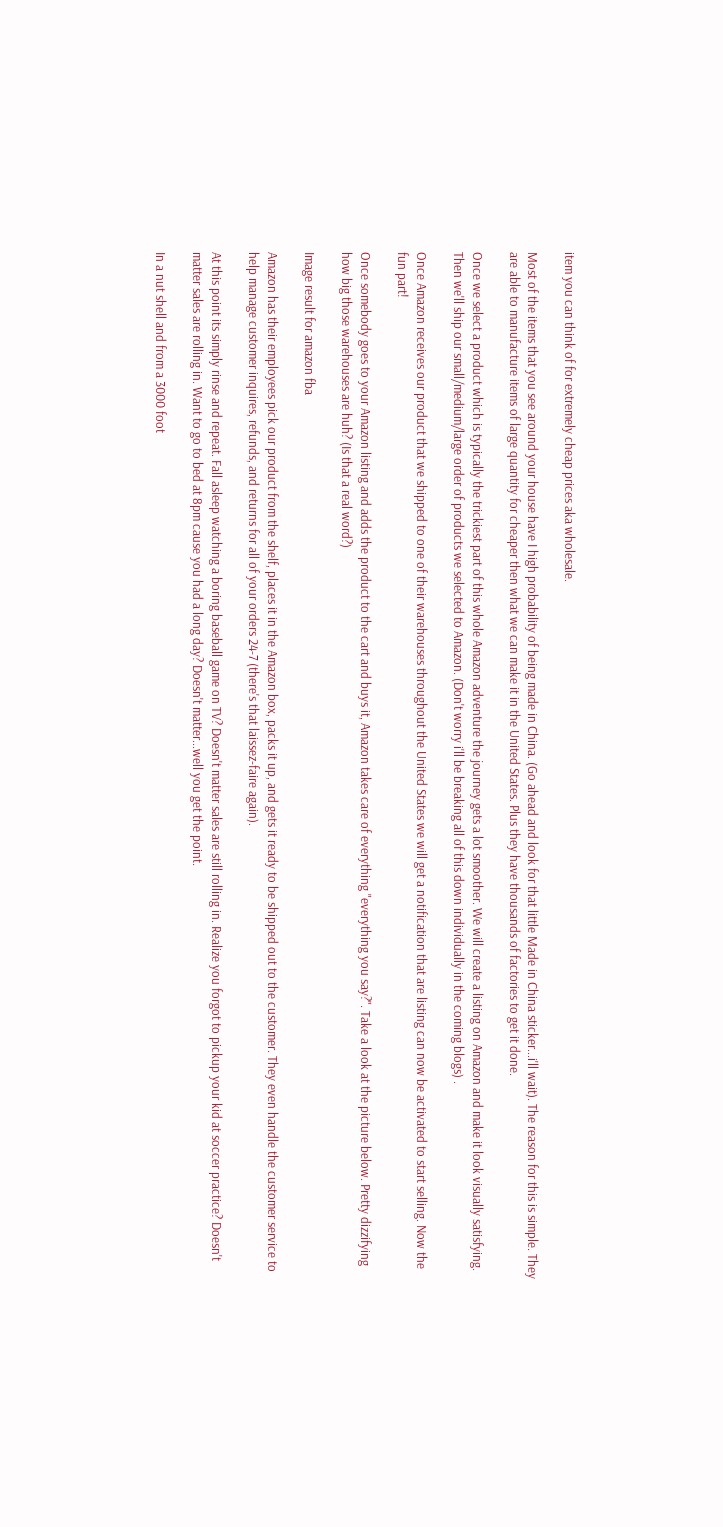item you can think of for extremely cheap prices aka wholesale.

Most of the items that you see around your house have I high probability of being made in China. (Go ahead and look for that little Made in China sticker...i'll wait). The reason for this is simple. They are able to manufacture items of large quantity for cheaper then what we can make it in the United States. Plus they have thousands of factories to get it done.

Once we select a product which is typically the trickiest part of this whole Amazon adventure the journey gets a lot smoother. We will create a listing on Amazon and make it look visually satisfying. Then we'll ship our small/medium/large order of products we selected to Amazon. (Don't worry i'll be breaking all of this down individually in the coming blogs) .

Once Amazon receives our product that we shipped to one of their warehouses throughout the United States we will get a notification that are listing can now be activated to start selling. Now the fun part!

Once somebody goes to your Amazon listing and adds the product to the cart and buys it, Amazon takes care of everything "everything you say?". Take a look at the picture below. Pretty dizzifying how big those warehouses are huh? (Is that a real word?)

Image result for amazon fba

Amazon has their employees pick our product from the shelf, places it in the Amazon box, packs it up, and gets it ready to be shipped out to the customer. They even handle the customer service to help manage customer inquires, refunds, and returns for all of your orders 24-7 (there's that laissez-faire again).

At this point its simply rinse and repeat. Fall asleep watching a boring baseball game on TV? Doesn't matter sales are still rolling in. Realize you forgot to pickup your kid at soccer practice? Doesn't matter sales are rolling in. Want to go to bed at 8pm cause you had a long day? Doesn't matter...well you get the point.

In a nut shell and from a 3000 foot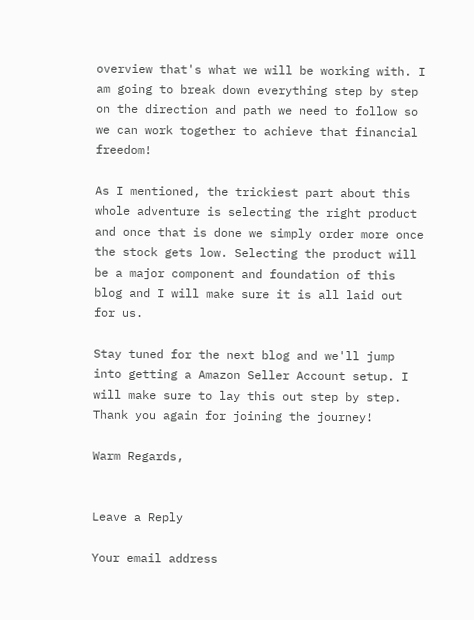overview that's what we will be working with. I am going to break down everything step by step on the direction and path we need to follow so we can work together to achieve that financial freedom!

As I mentioned, the trickiest part about this whole adventure is selecting the right product and once that is done we simply order more once the stock gets low. Selecting the product will be a major component and foundation of this blog and I will make sure it is all laid out for us.

Stay tuned for the next blog and we'll jump into getting a Amazon Seller Account setup. I will make sure to lay this out step by step. Thank you again for joining the journey!

Warm Regards,


Leave a Reply

Your email address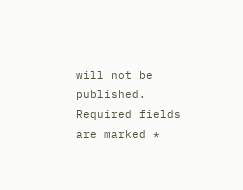will not be published. Required fields are marked *